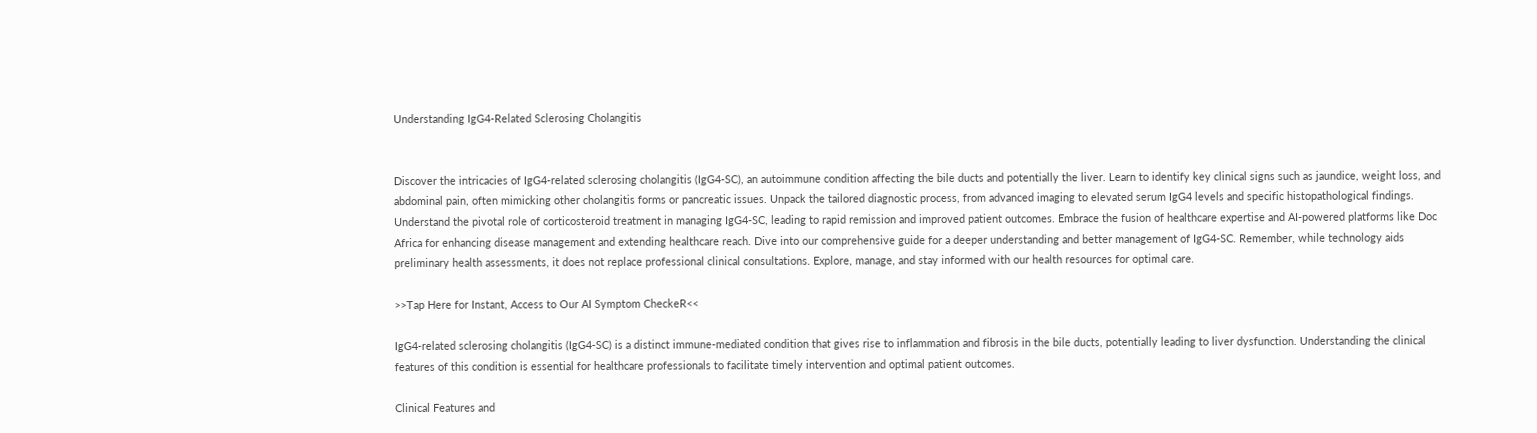Understanding IgG4-Related Sclerosing Cholangitis


Discover the intricacies of IgG4-related sclerosing cholangitis (IgG4-SC), an autoimmune condition affecting the bile ducts and potentially the liver. Learn to identify key clinical signs such as jaundice, weight loss, and abdominal pain, often mimicking other cholangitis forms or pancreatic issues. Unpack the tailored diagnostic process, from advanced imaging to elevated serum IgG4 levels and specific histopathological findings. Understand the pivotal role of corticosteroid treatment in managing IgG4-SC, leading to rapid remission and improved patient outcomes. Embrace the fusion of healthcare expertise and AI-powered platforms like Doc Africa for enhancing disease management and extending healthcare reach. Dive into our comprehensive guide for a deeper understanding and better management of IgG4-SC. Remember, while technology aids preliminary health assessments, it does not replace professional clinical consultations. Explore, manage, and stay informed with our health resources for optimal care.

>>Tap Here for Instant, Access to Our AI Symptom CheckeR<<

IgG4-related sclerosing cholangitis (IgG4-SC) is a distinct immune-mediated condition that gives rise to inflammation and fibrosis in the bile ducts, potentially leading to liver dysfunction. Understanding the clinical features of this condition is essential for healthcare professionals to facilitate timely intervention and optimal patient outcomes.

Clinical Features and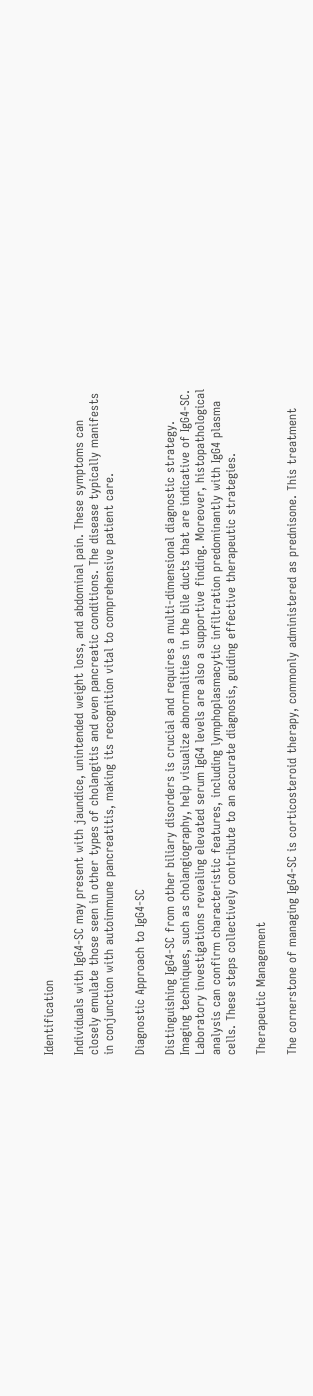Identification

Individuals with IgG4-SC may present with jaundice, unintended weight loss, and abdominal pain. These symptoms can closely emulate those seen in other types of cholangitis and even pancreatic conditions. The disease typically manifests in conjunction with autoimmune pancreatitis, making its recognition vital to comprehensive patient care.

Diagnostic Approach to IgG4-SC

Distinguishing IgG4-SC from other biliary disorders is crucial and requires a multi-dimensional diagnostic strategy. Imaging techniques, such as cholangiography, help visualize abnormalities in the bile ducts that are indicative of IgG4-SC. Laboratory investigations revealing elevated serum IgG4 levels are also a supportive finding. Moreover, histopathological analysis can confirm characteristic features, including lymphoplasmacytic infiltration predominantly with IgG4 plasma cells. These steps collectively contribute to an accurate diagnosis, guiding effective therapeutic strategies.

Therapeutic Management

The cornerstone of managing IgG4-SC is corticosteroid therapy, commonly administered as prednisone. This treatment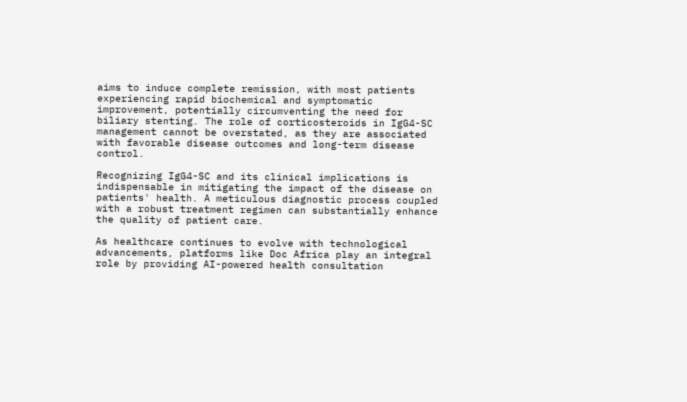aims to induce complete remission, with most patients experiencing rapid biochemical and symptomatic improvement, potentially circumventing the need for biliary stenting. The role of corticosteroids in IgG4-SC management cannot be overstated, as they are associated with favorable disease outcomes and long-term disease control.

Recognizing IgG4-SC and its clinical implications is indispensable in mitigating the impact of the disease on patients' health. A meticulous diagnostic process coupled with a robust treatment regimen can substantially enhance the quality of patient care.

As healthcare continues to evolve with technological advancements, platforms like Doc Africa play an integral role by providing AI-powered health consultation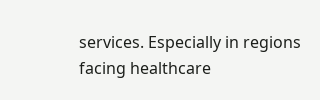services. Especially in regions facing healthcare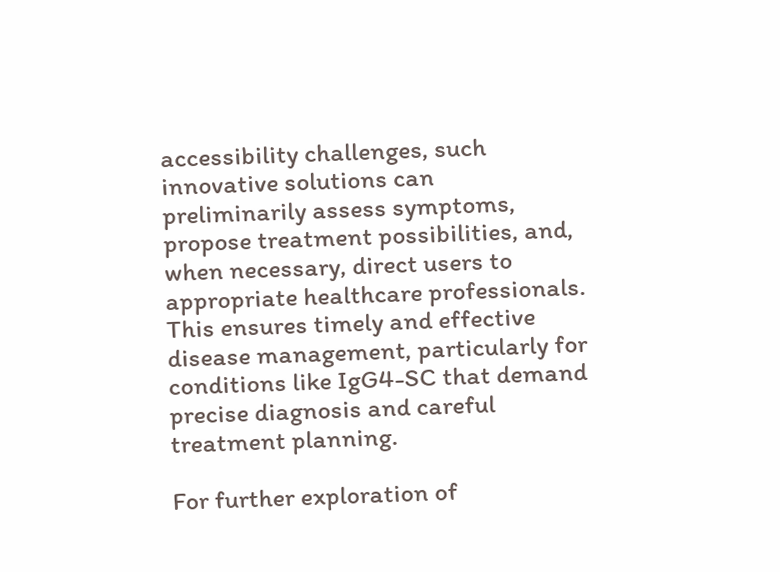accessibility challenges, such innovative solutions can preliminarily assess symptoms, propose treatment possibilities, and, when necessary, direct users to appropriate healthcare professionals. This ensures timely and effective disease management, particularly for conditions like IgG4-SC that demand precise diagnosis and careful treatment planning.

For further exploration of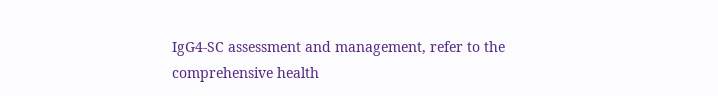IgG4-SC assessment and management, refer to the comprehensive health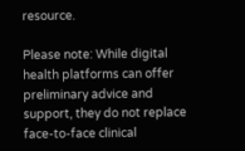resource.

Please note: While digital health platforms can offer preliminary advice and support, they do not replace face-to-face clinical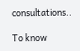consultations..

To know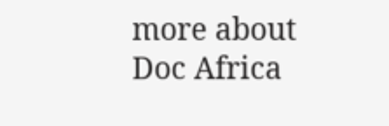more about Doc Africa